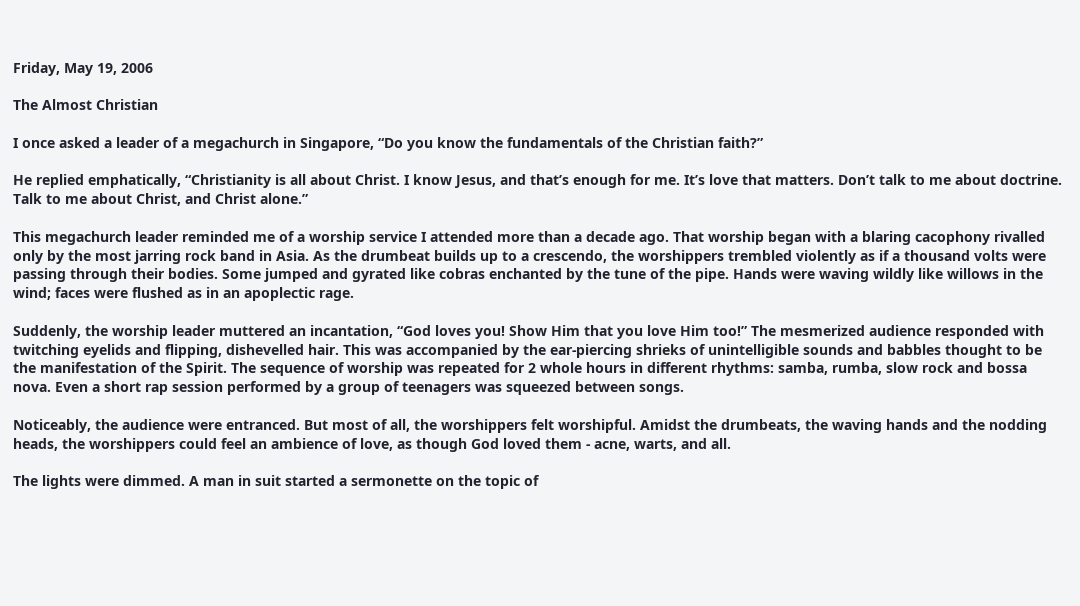Friday, May 19, 2006

The Almost Christian

I once asked a leader of a megachurch in Singapore, “Do you know the fundamentals of the Christian faith?”

He replied emphatically, “Christianity is all about Christ. I know Jesus, and that’s enough for me. It’s love that matters. Don’t talk to me about doctrine. Talk to me about Christ, and Christ alone.”

This megachurch leader reminded me of a worship service I attended more than a decade ago. That worship began with a blaring cacophony rivalled only by the most jarring rock band in Asia. As the drumbeat builds up to a crescendo, the worshippers trembled violently as if a thousand volts were passing through their bodies. Some jumped and gyrated like cobras enchanted by the tune of the pipe. Hands were waving wildly like willows in the wind; faces were flushed as in an apoplectic rage.

Suddenly, the worship leader muttered an incantation, “God loves you! Show Him that you love Him too!” The mesmerized audience responded with twitching eyelids and flipping, dishevelled hair. This was accompanied by the ear-piercing shrieks of unintelligible sounds and babbles thought to be the manifestation of the Spirit. The sequence of worship was repeated for 2 whole hours in different rhythms: samba, rumba, slow rock and bossa nova. Even a short rap session performed by a group of teenagers was squeezed between songs.

Noticeably, the audience were entranced. But most of all, the worshippers felt worshipful. Amidst the drumbeats, the waving hands and the nodding heads, the worshippers could feel an ambience of love, as though God loved them - acne, warts, and all.

The lights were dimmed. A man in suit started a sermonette on the topic of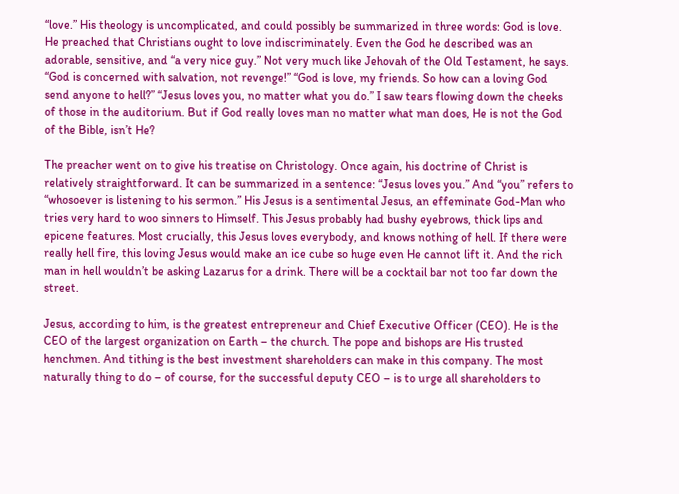“love.” His theology is uncomplicated, and could possibly be summarized in three words: God is love. He preached that Christians ought to love indiscriminately. Even the God he described was an adorable, sensitive, and “a very nice guy.” Not very much like Jehovah of the Old Testament, he says. “God is concerned with salvation, not revenge!” “God is love, my friends. So how can a loving God send anyone to hell?” “Jesus loves you, no matter what you do.” I saw tears flowing down the cheeks of those in the auditorium. But if God really loves man no matter what man does, He is not the God of the Bible, isn’t He?

The preacher went on to give his treatise on Christology. Once again, his doctrine of Christ is relatively straightforward. It can be summarized in a sentence: “Jesus loves you.” And “you” refers to “whosoever is listening to his sermon.” His Jesus is a sentimental Jesus, an effeminate God-Man who tries very hard to woo sinners to Himself. This Jesus probably had bushy eyebrows, thick lips and epicene features. Most crucially, this Jesus loves everybody, and knows nothing of hell. If there were really hell fire, this loving Jesus would make an ice cube so huge even He cannot lift it. And the rich man in hell wouldn’t be asking Lazarus for a drink. There will be a cocktail bar not too far down the street.

Jesus, according to him, is the greatest entrepreneur and Chief Executive Officer (CEO). He is the CEO of the largest organization on Earth – the church. The pope and bishops are His trusted henchmen. And tithing is the best investment shareholders can make in this company. The most naturally thing to do – of course, for the successful deputy CEO – is to urge all shareholders to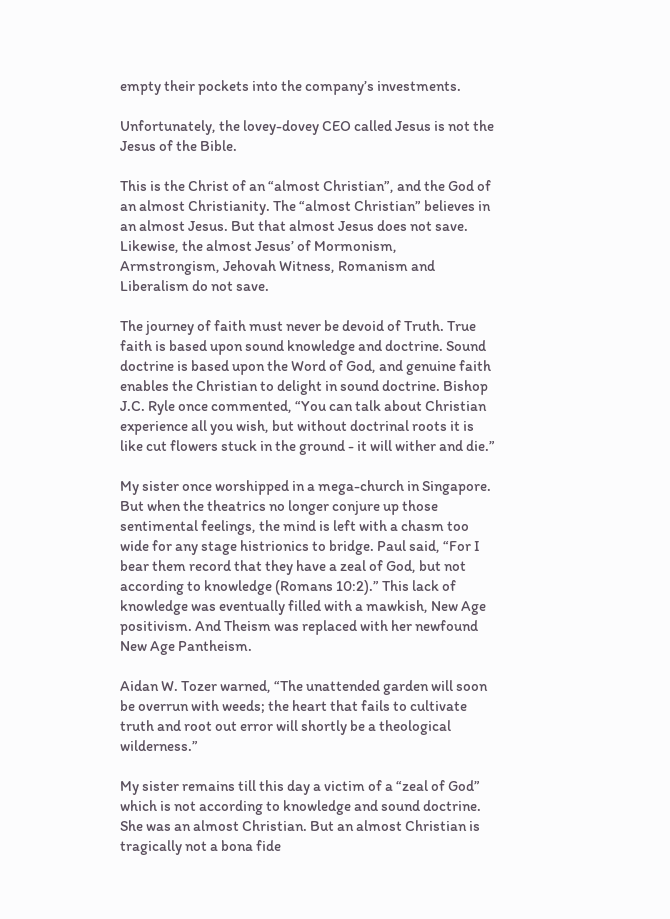empty their pockets into the company’s investments.

Unfortunately, the lovey-dovey CEO called Jesus is not the Jesus of the Bible.

This is the Christ of an “almost Christian”, and the God of an almost Christianity. The “almost Christian” believes in an almost Jesus. But that almost Jesus does not save. Likewise, the almost Jesus’ of Mormonism, Armstrongism, Jehovah Witness, Romanism and Liberalism do not save.

The journey of faith must never be devoid of Truth. True faith is based upon sound knowledge and doctrine. Sound doctrine is based upon the Word of God, and genuine faith enables the Christian to delight in sound doctrine. Bishop J.C. Ryle once commented, “You can talk about Christian experience all you wish, but without doctrinal roots it is like cut flowers stuck in the ground - it will wither and die.”

My sister once worshipped in a mega-church in Singapore. But when the theatrics no longer conjure up those sentimental feelings, the mind is left with a chasm too wide for any stage histrionics to bridge. Paul said, “For I bear them record that they have a zeal of God, but not according to knowledge (Romans 10:2).” This lack of knowledge was eventually filled with a mawkish, New Age positivism. And Theism was replaced with her newfound New Age Pantheism.

Aidan W. Tozer warned, “The unattended garden will soon be overrun with weeds; the heart that fails to cultivate truth and root out error will shortly be a theological wilderness.”

My sister remains till this day a victim of a “zeal of God” which is not according to knowledge and sound doctrine. She was an almost Christian. But an almost Christian is tragically not a bona fide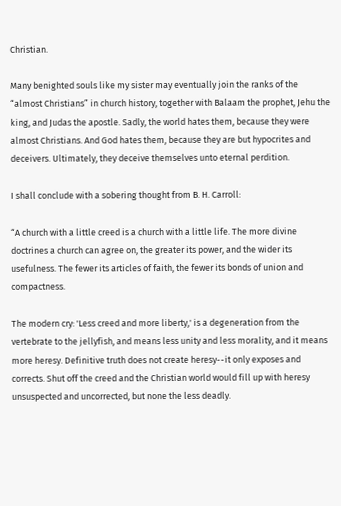Christian.

Many benighted souls like my sister may eventually join the ranks of the “almost Christians” in church history, together with Balaam the prophet, Jehu the king, and Judas the apostle. Sadly, the world hates them, because they were almost Christians. And God hates them, because they are but hypocrites and deceivers. Ultimately, they deceive themselves unto eternal perdition.

I shall conclude with a sobering thought from B. H. Carroll:

“A church with a little creed is a church with a little life. The more divine doctrines a church can agree on, the greater its power, and the wider its usefulness. The fewer its articles of faith, the fewer its bonds of union and compactness.

The modern cry: 'Less creed and more liberty,' is a degeneration from the vertebrate to the jellyfish, and means less unity and less morality, and it means more heresy. Definitive truth does not create heresy--it only exposes and corrects. Shut off the creed and the Christian world would fill up with heresy unsuspected and uncorrected, but none the less deadly.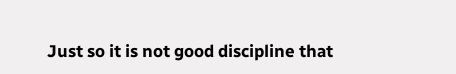Just so it is not good discipline that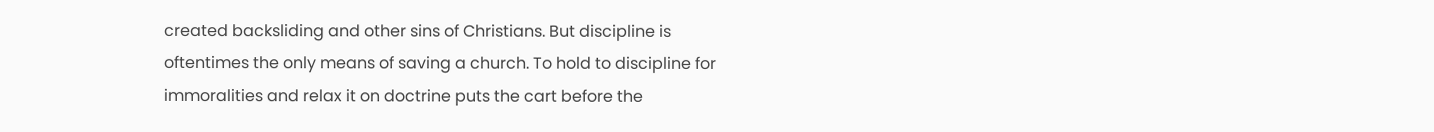created backsliding and other sins of Christians. But discipline is oftentimes the only means of saving a church. To hold to discipline for immoralities and relax it on doctrine puts the cart before the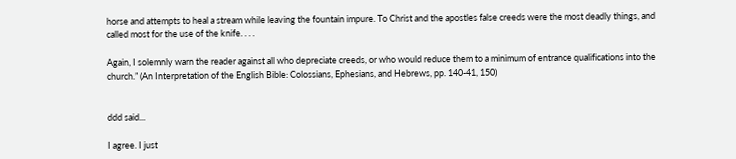horse and attempts to heal a stream while leaving the fountain impure. To Christ and the apostles false creeds were the most deadly things, and called most for the use of the knife. . . .

Again, I solemnly warn the reader against all who depreciate creeds, or who would reduce them to a minimum of entrance qualifications into the church.” (An Interpretation of the English Bible: Colossians, Ephesians, and Hebrews, pp. 140-41, 150)


ddd said...

I agree. I just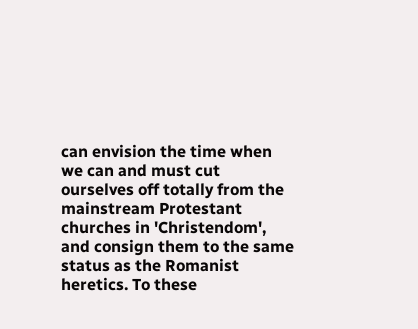can envision the time when we can and must cut ourselves off totally from the mainstream Protestant churches in 'Christendom', and consign them to the same status as the Romanist heretics. To these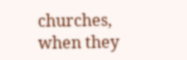churches, when they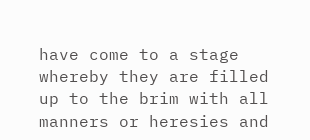have come to a stage whereby they are filled up to the brim with all manners or heresies and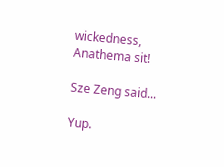wickedness, Anathema sit!

Sze Zeng said...

Yup.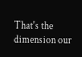That's the dimension our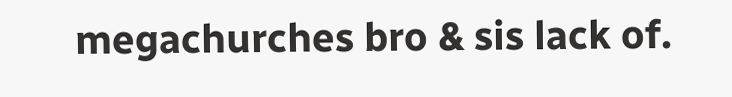megachurches bro & sis lack of.